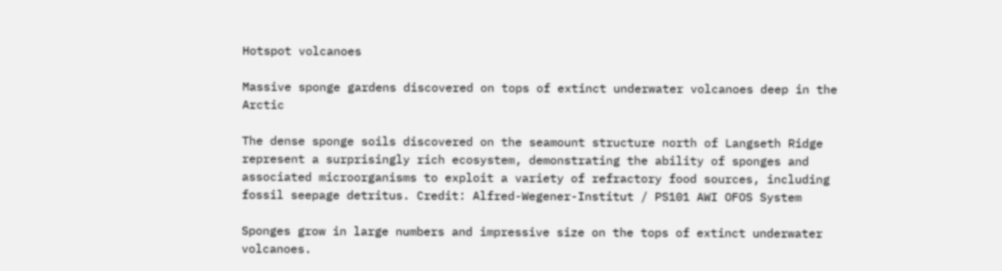Hotspot volcanoes

Massive sponge gardens discovered on tops of extinct underwater volcanoes deep in the Arctic

The dense sponge soils discovered on the seamount structure north of Langseth Ridge represent a surprisingly rich ecosystem, demonstrating the ability of sponges and associated microorganisms to exploit a variety of refractory food sources, including fossil seepage detritus. Credit: Alfred-Wegener-Institut / PS101 AWI OFOS System

Sponges grow in large numbers and impressive size on the tops of extinct underwater volcanoes.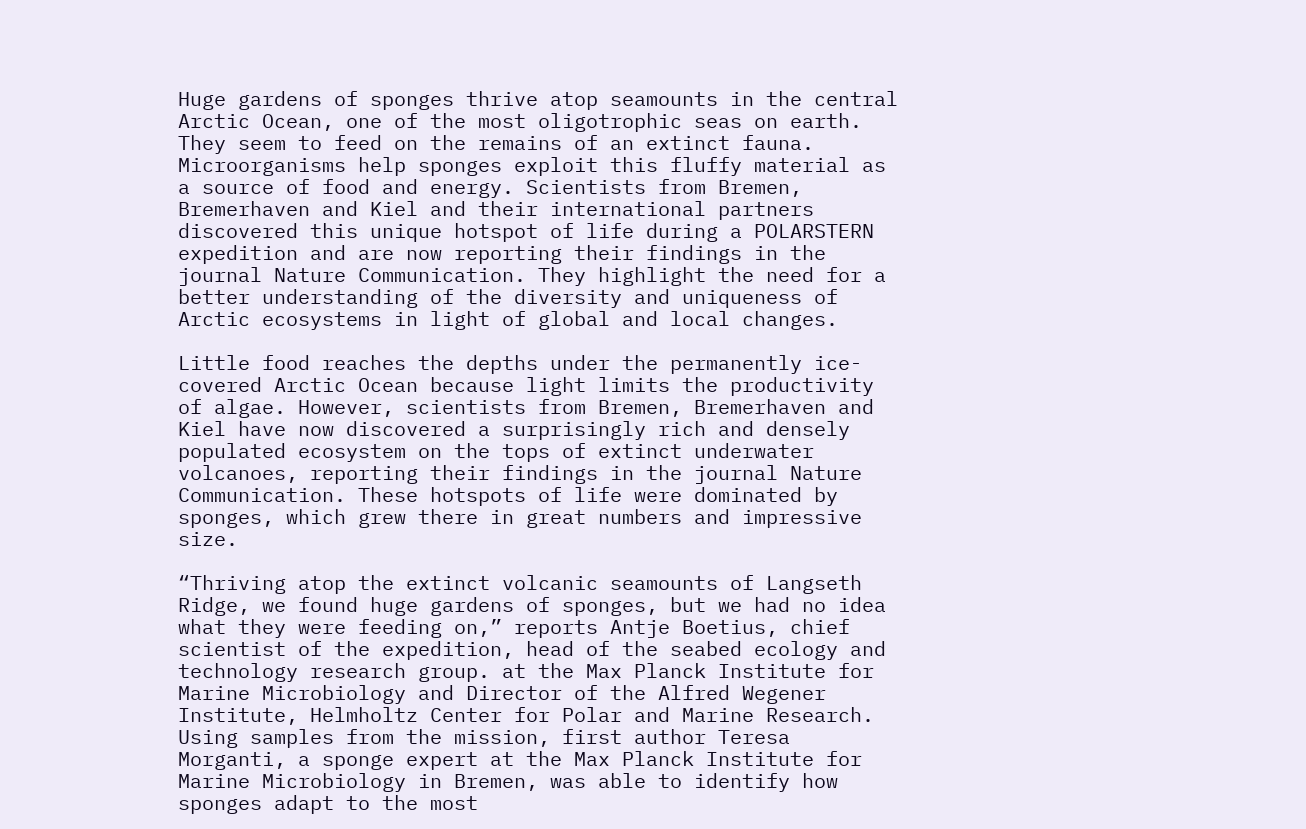Huge gardens of sponges thrive atop seamounts in the central Arctic Ocean, one of the most oligotrophic seas on earth. They seem to feed on the remains of an extinct fauna. Microorganisms help sponges exploit this fluffy material as a source of food and energy. Scientists from Bremen, Bremerhaven and Kiel and their international partners discovered this unique hotspot of life during a POLARSTERN expedition and are now reporting their findings in the journal Nature Communication. They highlight the need for a better understanding of the diversity and uniqueness of Arctic ecosystems in light of global and local changes.

Little food reaches the depths under the permanently ice-covered Arctic Ocean because light limits the productivity of algae. However, scientists from Bremen, Bremerhaven and Kiel have now discovered a surprisingly rich and densely populated ecosystem on the tops of extinct underwater volcanoes, reporting their findings in the journal Nature Communication. These hotspots of life were dominated by sponges, which grew there in great numbers and impressive size.

“Thriving atop the extinct volcanic seamounts of Langseth Ridge, we found huge gardens of sponges, but we had no idea what they were feeding on,” reports Antje Boetius, chief scientist of the expedition, head of the seabed ecology and technology research group. at the Max Planck Institute for Marine Microbiology and Director of the Alfred Wegener Institute, Helmholtz Center for Polar and Marine Research. Using samples from the mission, first author Teresa Morganti, a sponge expert at the Max Planck Institute for Marine Microbiology in Bremen, was able to identify how sponges adapt to the most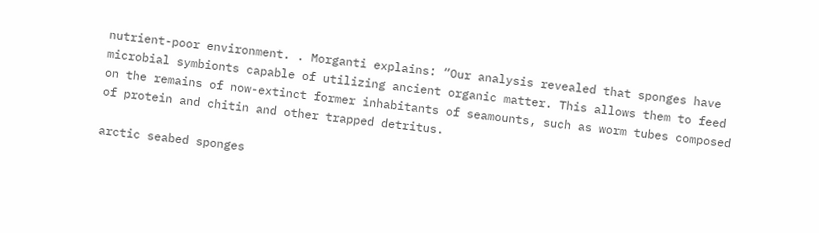nutrient-poor environment. . Morganti explains: “Our analysis revealed that sponges have microbial symbionts capable of utilizing ancient organic matter. This allows them to feed on the remains of now-extinct former inhabitants of seamounts, such as worm tubes composed of protein and chitin and other trapped detritus.

arctic seabed sponges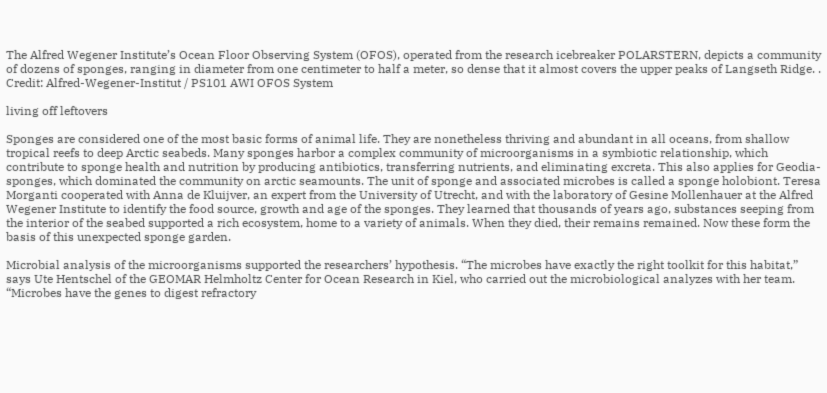The Alfred Wegener Institute’s Ocean Floor Observing System (OFOS), operated from the research icebreaker POLARSTERN, depicts a community of dozens of sponges, ranging in diameter from one centimeter to half a meter, so dense that it almost covers the upper peaks of Langseth Ridge. . Credit: Alfred-Wegener-Institut / PS101 AWI OFOS System

living off leftovers

Sponges are considered one of the most basic forms of animal life. They are nonetheless thriving and abundant in all oceans, from shallow tropical reefs to deep Arctic seabeds. Many sponges harbor a complex community of microorganisms in a symbiotic relationship, which contribute to sponge health and nutrition by producing antibiotics, transferring nutrients, and eliminating excreta. This also applies for Geodia-sponges, which dominated the community on arctic seamounts. The unit of sponge and associated microbes is called a sponge holobiont. Teresa Morganti cooperated with Anna de Kluijver, an expert from the University of Utrecht, and with the laboratory of Gesine Mollenhauer at the Alfred Wegener Institute to identify the food source, growth and age of the sponges. They learned that thousands of years ago, substances seeping from the interior of the seabed supported a rich ecosystem, home to a variety of animals. When they died, their remains remained. Now these form the basis of this unexpected sponge garden.

Microbial analysis of the microorganisms supported the researchers’ hypothesis. “The microbes have exactly the right toolkit for this habitat,” says Ute Hentschel of the GEOMAR Helmholtz Center for Ocean Research in Kiel, who carried out the microbiological analyzes with her team. “Microbes have the genes to digest refractory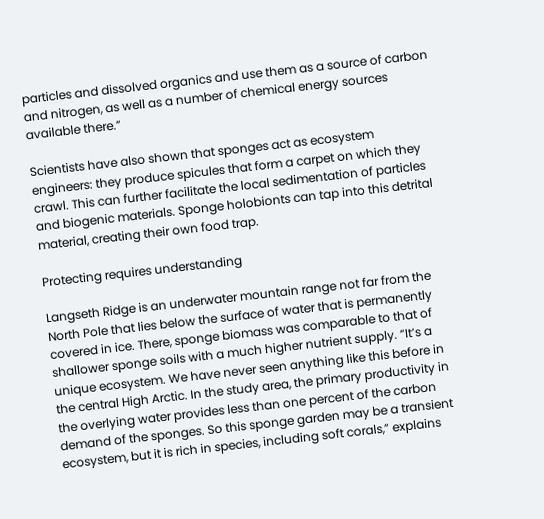particles and dissolved organics and use them as a source of carbon and nitrogen, as well as a number of chemical energy sources available there.”

Scientists have also shown that sponges act as ecosystem engineers: they produce spicules that form a carpet on which they crawl. This can further facilitate the local sedimentation of particles and biogenic materials. Sponge holobionts can tap into this detrital material, creating their own food trap.

Protecting requires understanding

Langseth Ridge is an underwater mountain range not far from the North Pole that lies below the surface of water that is permanently covered in ice. There, sponge biomass was comparable to that of shallower sponge soils with a much higher nutrient supply. “It’s a unique ecosystem. We have never seen anything like this before in the central High Arctic. In the study area, the primary productivity in the overlying water provides less than one percent of the carbon demand of the sponges. So this sponge garden may be a transient ecosystem, but it is rich in species, including soft corals,” explains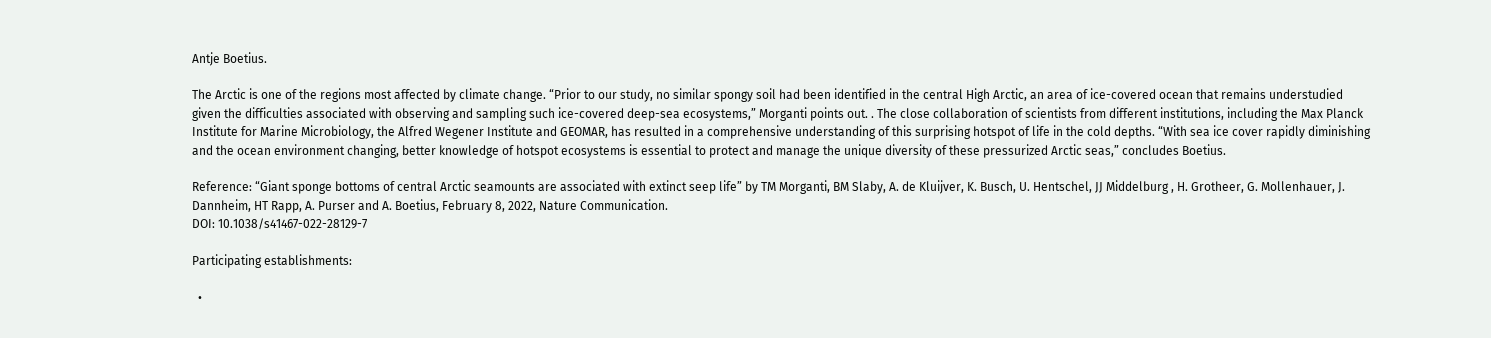Antje Boetius.

The Arctic is one of the regions most affected by climate change. “Prior to our study, no similar spongy soil had been identified in the central High Arctic, an area of ice-covered ocean that remains understudied given the difficulties associated with observing and sampling such ice-covered deep-sea ecosystems,” Morganti points out. . The close collaboration of scientists from different institutions, including the Max Planck Institute for Marine Microbiology, the Alfred Wegener Institute and GEOMAR, has resulted in a comprehensive understanding of this surprising hotspot of life in the cold depths. “With sea ice cover rapidly diminishing and the ocean environment changing, better knowledge of hotspot ecosystems is essential to protect and manage the unique diversity of these pressurized Arctic seas,” concludes Boetius.

Reference: “Giant sponge bottoms of central Arctic seamounts are associated with extinct seep life” by TM Morganti, BM Slaby, A. de Kluijver, K. Busch, U. Hentschel, JJ Middelburg , H. Grotheer, G. Mollenhauer, J. Dannheim, HT Rapp, A. Purser and A. Boetius, February 8, 2022, Nature Communication.
DOI: 10.1038/s41467-022-28129-7

Participating establishments:

  •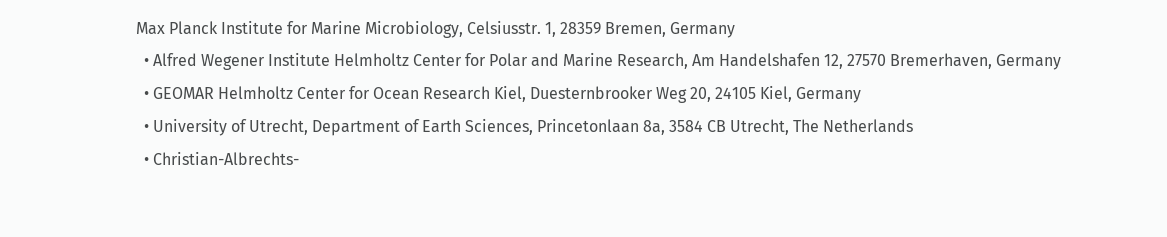Max Planck Institute for Marine Microbiology, Celsiusstr. 1, 28359 Bremen, Germany
  • Alfred Wegener Institute Helmholtz Center for Polar and Marine Research, Am Handelshafen 12, 27570 Bremerhaven, Germany
  • GEOMAR Helmholtz Center for Ocean Research Kiel, Duesternbrooker Weg 20, 24105 Kiel, Germany
  • University of Utrecht, Department of Earth Sciences, Princetonlaan 8a, 3584 CB Utrecht, The Netherlands
  • Christian-Albrechts-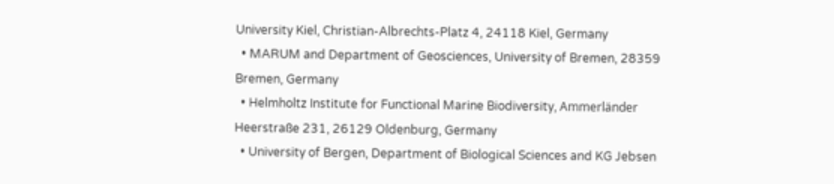University Kiel, Christian-Albrechts-Platz 4, 24118 Kiel, Germany
  • MARUM and Department of Geosciences, University of Bremen, 28359 Bremen, Germany
  • Helmholtz Institute for Functional Marine Biodiversity, Ammerländer Heerstraße 231, 26129 Oldenburg, Germany
  • University of Bergen, Department of Biological Sciences and KG Jebsen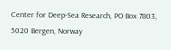Center for Deep-Sea Research, PO Box 7803, 5020 Bergen, Norway